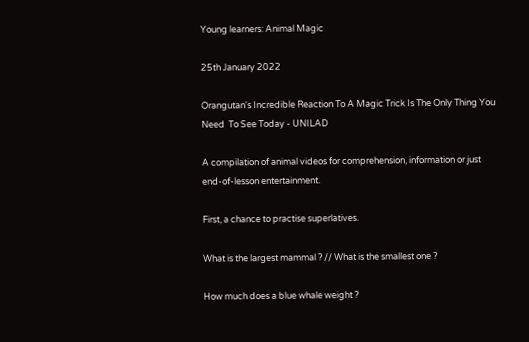Young learners: Animal Magic

25th January 2022

Orangutan's Incredible Reaction To A Magic Trick Is The Only Thing You Need  To See Today - UNILAD

A compilation of animal videos for comprehension, information or just end-of-lesson entertainment.

First, a chance to practise superlatives.

What is the largest mammal ? // What is the smallest one ?

How much does a blue whale weight ?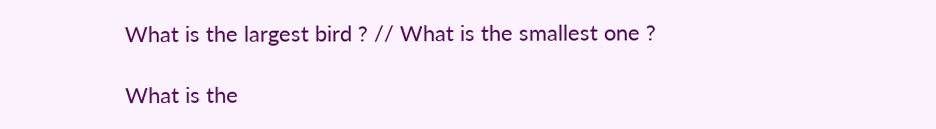What is the largest bird ? // What is the smallest one ?

What is the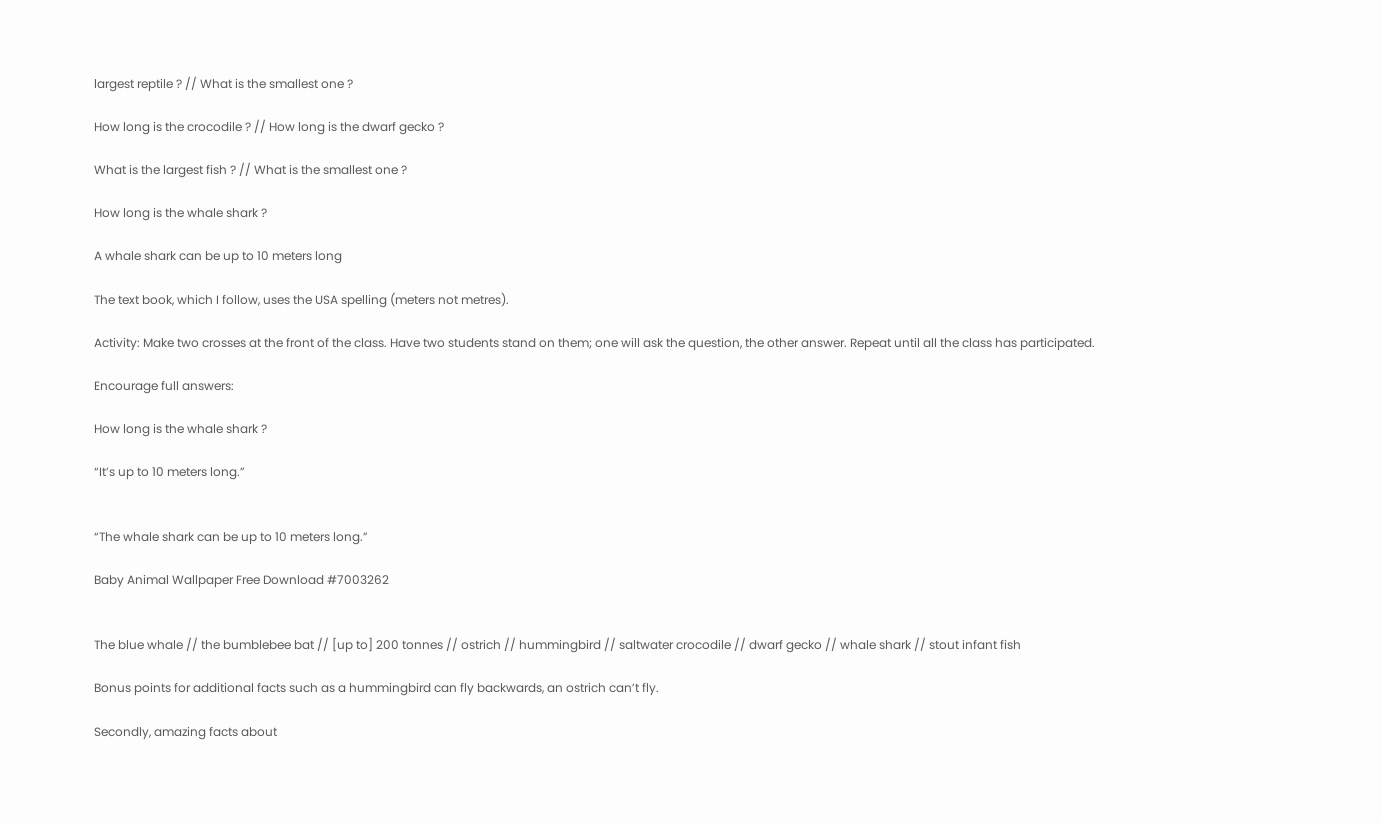largest reptile ? // What is the smallest one ?

How long is the crocodile ? // How long is the dwarf gecko ?

What is the largest fish ? // What is the smallest one ?

How long is the whale shark ?

A whale shark can be up to 10 meters long

The text book, which I follow, uses the USA spelling (meters not metres).

Activity: Make two crosses at the front of the class. Have two students stand on them; one will ask the question, the other answer. Repeat until all the class has participated.

Encourage full answers:

How long is the whale shark ?

“It’s up to 10 meters long.”


“The whale shark can be up to 10 meters long.”

Baby Animal Wallpaper Free Download #7003262


The blue whale // the bumblebee bat // [up to] 200 tonnes // ostrich // hummingbird // saltwater crocodile // dwarf gecko // whale shark // stout infant fish

Bonus points for additional facts such as a hummingbird can fly backwards, an ostrich can’t fly.

Secondly, amazing facts about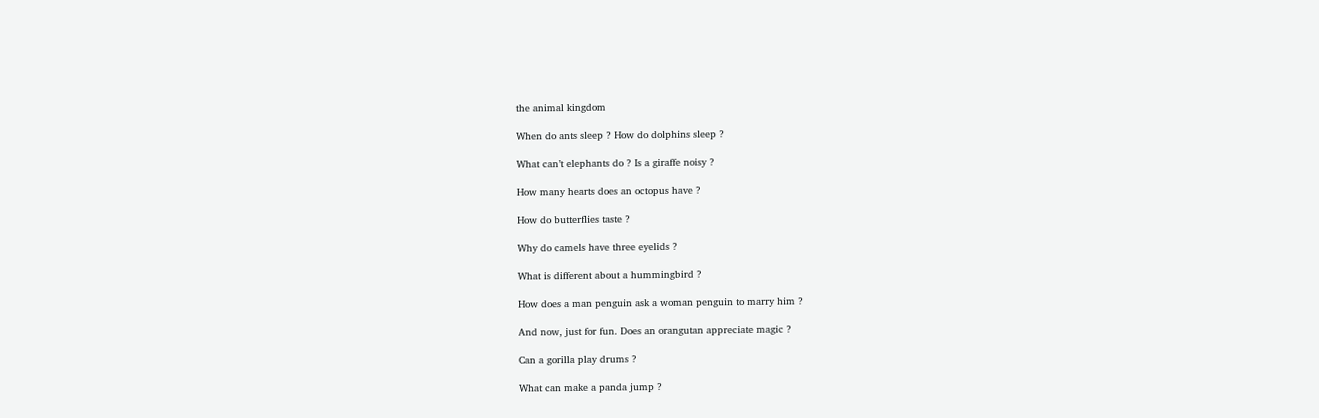the animal kingdom

When do ants sleep ? How do dolphins sleep ?

What can’t elephants do ? Is a giraffe noisy ?

How many hearts does an octopus have ?

How do butterflies taste ?

Why do camels have three eyelids ?

What is different about a hummingbird ?

How does a man penguin ask a woman penguin to marry him ?

And now, just for fun. Does an orangutan appreciate magic ?

Can a gorilla play drums ?

What can make a panda jump ?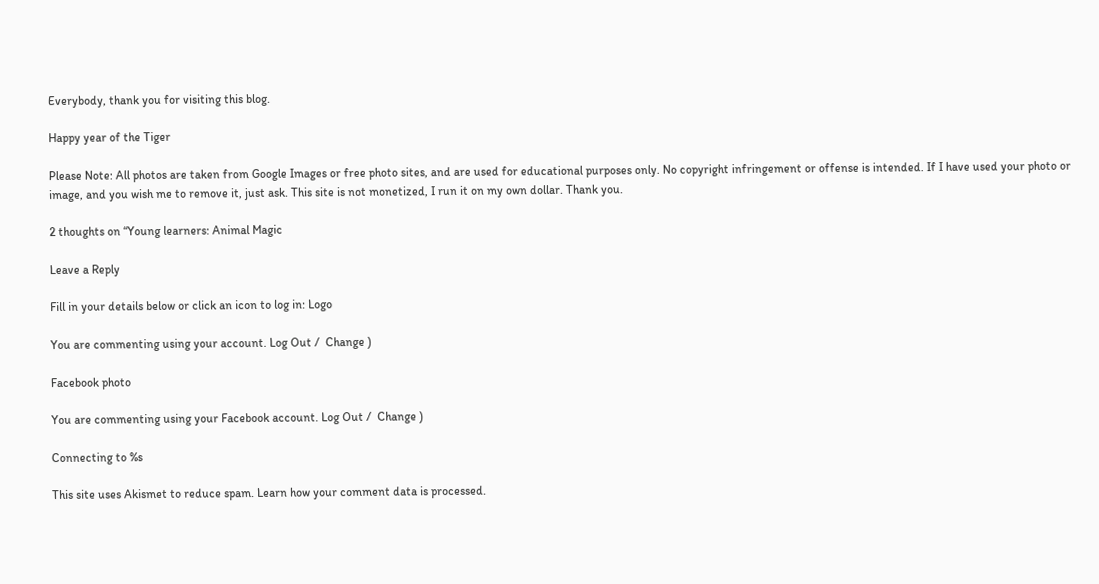Everybody, thank you for visiting this blog.

Happy year of the Tiger

Please Note: All photos are taken from Google Images or free photo sites, and are used for educational purposes only. No copyright infringement or offense is intended. If I have used your photo or image, and you wish me to remove it, just ask. This site is not monetized, I run it on my own dollar. Thank you.

2 thoughts on “Young learners: Animal Magic

Leave a Reply

Fill in your details below or click an icon to log in: Logo

You are commenting using your account. Log Out /  Change )

Facebook photo

You are commenting using your Facebook account. Log Out /  Change )

Connecting to %s

This site uses Akismet to reduce spam. Learn how your comment data is processed.